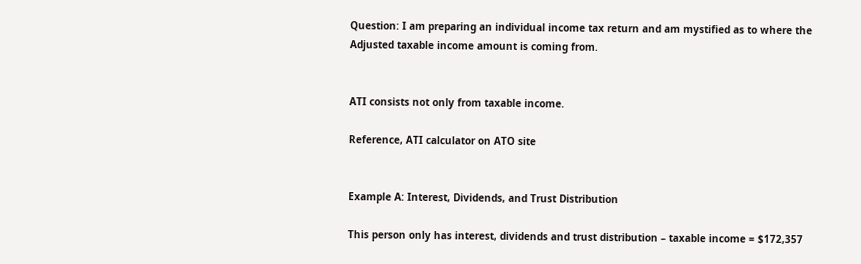Question: I am preparing an individual income tax return and am mystified as to where the Adjusted taxable income amount is coming from.


ATI consists not only from taxable income.

Reference, ATI calculator on ATO site


Example A: Interest, Dividends, and Trust Distribution

This person only has interest, dividends and trust distribution – taxable income = $172,357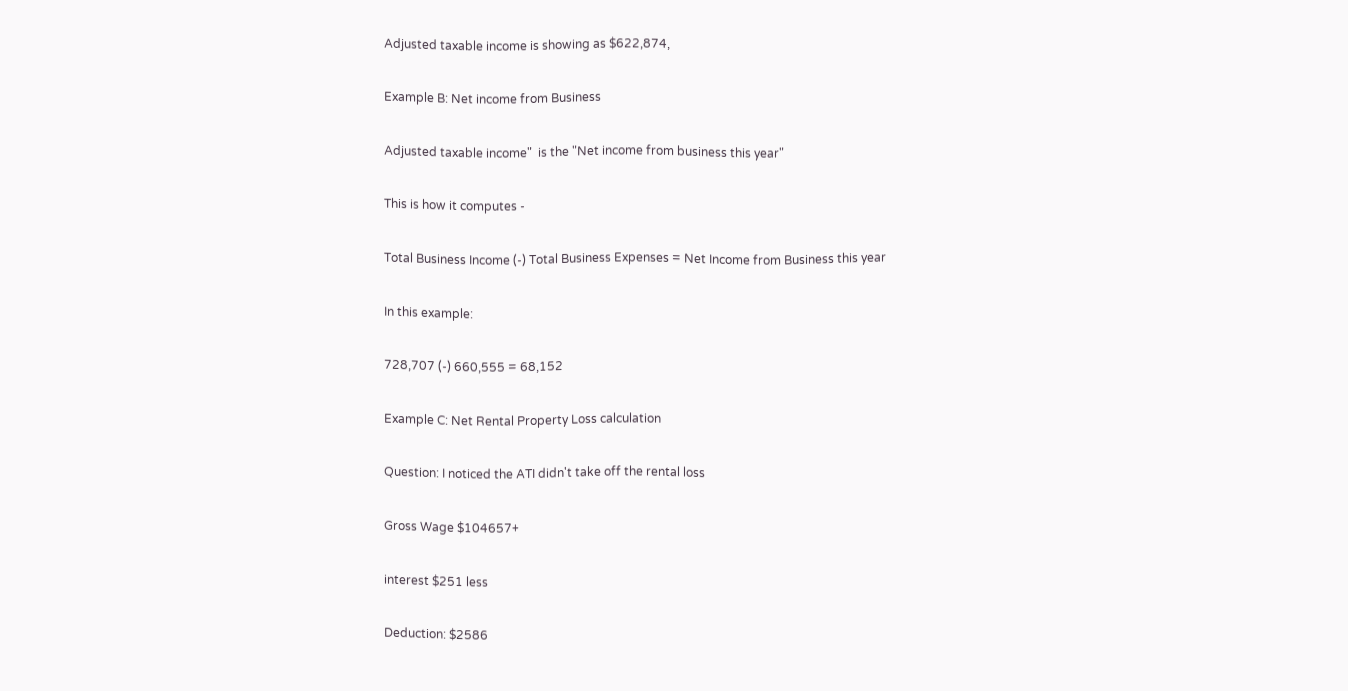Adjusted taxable income is showing as $622,874,

Example B: Net income from Business

Adjusted taxable income"  is the "Net income from business this year"

This is how it computes -

Total Business Income (-) Total Business Expenses = Net Income from Business this year

In this example:

728,707 (-) 660,555 = 68,152

Example C: Net Rental Property Loss calculation

Question: I noticed the ATI didn't take off the rental loss

Gross Wage $104657+

interest $251 less

Deduction: $2586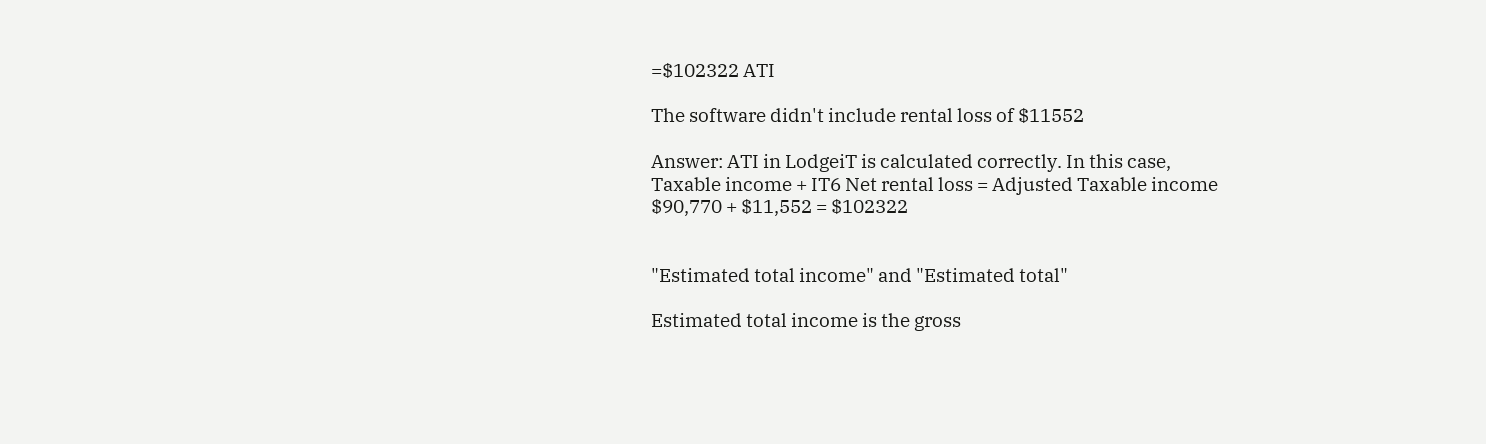=$102322 ATI

The software didn't include rental loss of $11552

Answer: ATI in LodgeiT is calculated correctly. In this case,
Taxable income + IT6 Net rental loss = Adjusted Taxable income
$90,770 + $11,552 = $102322


"Estimated total income" and "Estimated total"

Estimated total income is the gross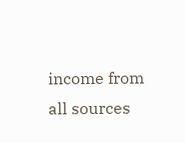income from all sources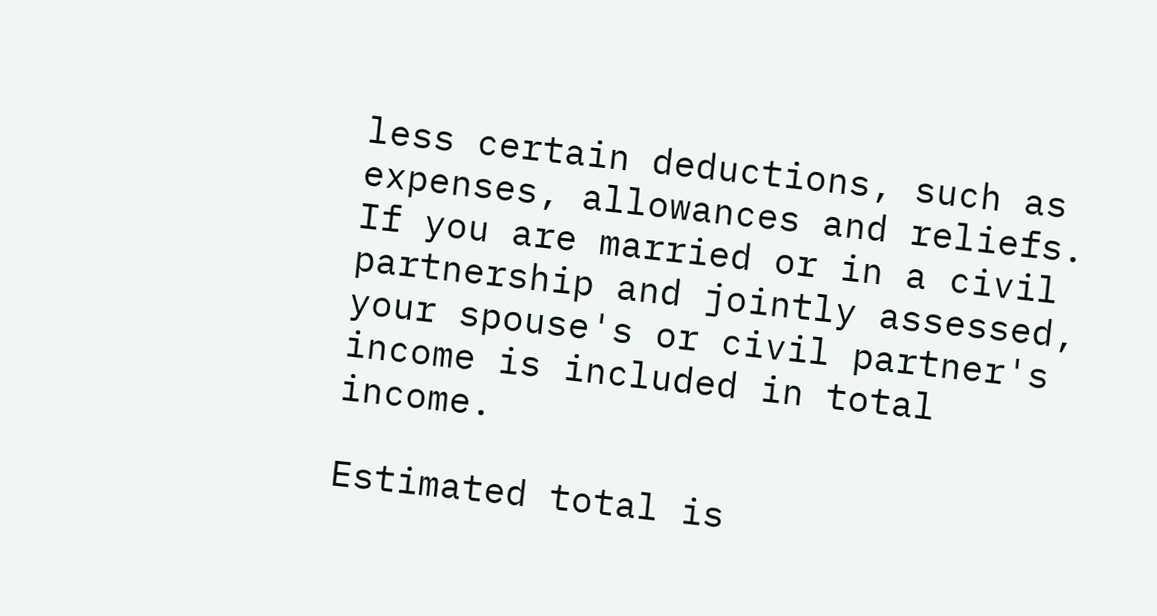less certain deductions, such as expenses, allowances and reliefs. If you are married or in a civil partnership and jointly assessed, your spouse's or civil partner's income is included in total income.

Estimated total is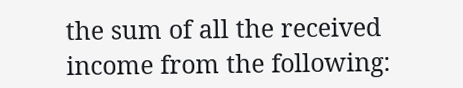the sum of all the received income from the following: